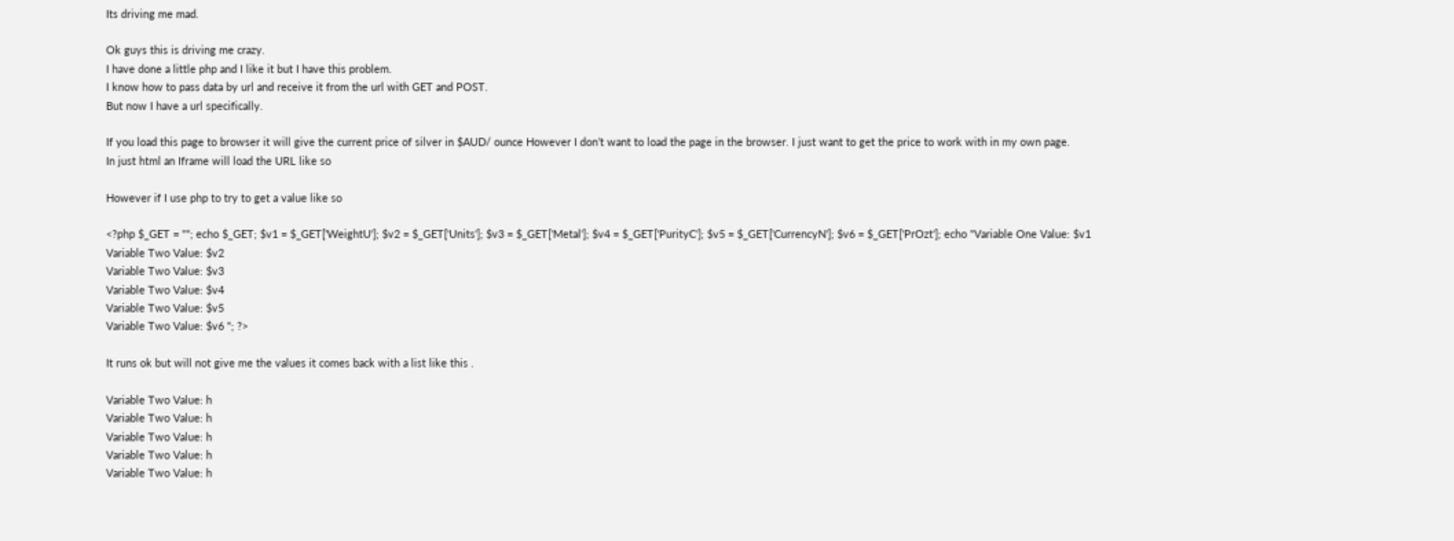Its driving me mad.

Ok guys this is driving me crazy.
I have done a little php and I like it but I have this problem.
I know how to pass data by url and receive it from the url with GET and POST.
But now I have a url specifically.

If you load this page to browser it will give the current price of silver in $AUD/ ounce However I don’t want to load the page in the browser. I just want to get the price to work with in my own page.
In just html an Iframe will load the URL like so

However if I use php to try to get a value like so

<?php $_GET = ""; echo $_GET; $v1 = $_GET['WeightU']; $v2 = $_GET['Units']; $v3 = $_GET['Metal']; $v4 = $_GET['PurityC']; $v5 = $_GET['CurrencyN']; $v6 = $_GET['PrOzt']; echo "Variable One Value: $v1
Variable Two Value: $v2
Variable Two Value: $v3
Variable Two Value: $v4
Variable Two Value: $v5
Variable Two Value: $v6 "; ?>

It runs ok but will not give me the values it comes back with a list like this .

Variable Two Value: h
Variable Two Value: h
Variable Two Value: h
Variable Two Value: h
Variable Two Value: h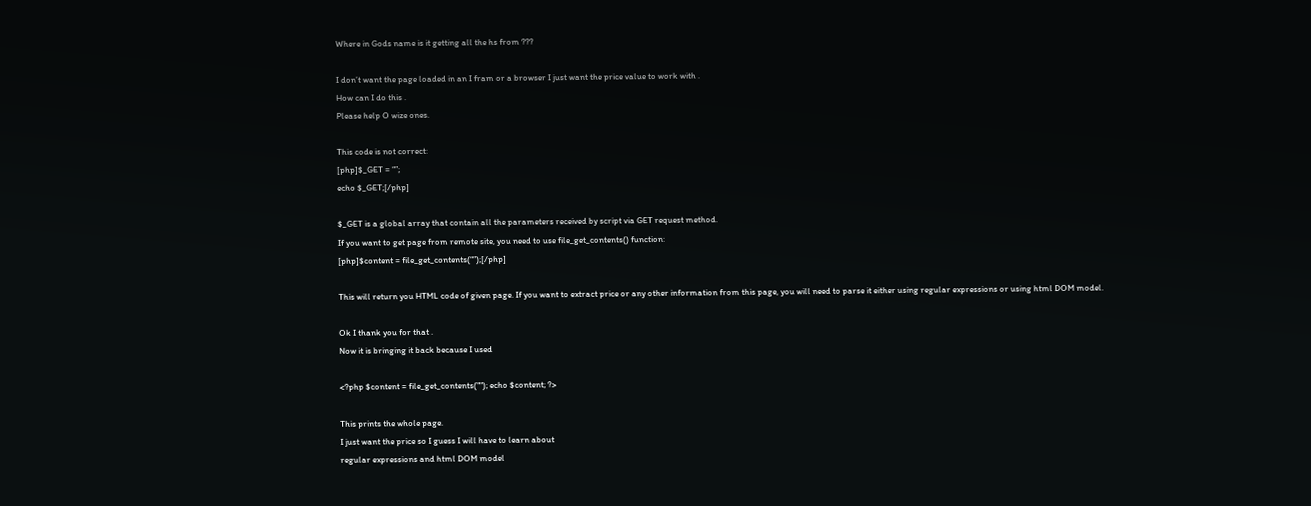Where in Gods name is it getting all the hs from ???

I don’t want the page loaded in an I fram or a browser I just want the price value to work with .
How can I do this .
Please help O wize ones.

This code is not correct:
[php]$_GET = “”;
echo $_GET;[/php]

$_GET is a global array that contain all the parameters received by script via GET request method.
If you want to get page from remote site, you need to use file_get_contents() function:
[php]$content = file_get_contents(“”);[/php]

This will return you HTML code of given page. If you want to extract price or any other information from this page, you will need to parse it either using regular expressions or using html DOM model.

Ok I thank you for that .
Now it is bringing it back because I used

<?php $content = file_get_contents(""); echo $content; ?>

This prints the whole page.
I just want the price so I guess I will have to learn about
regular expressions and html DOM model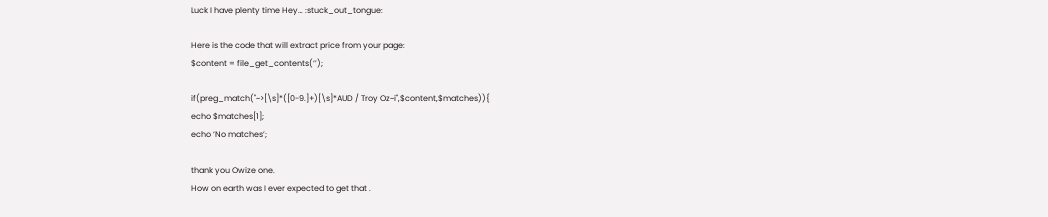Luck I have plenty time Hey… :stuck_out_tongue:

Here is the code that will extract price from your page:
$content = file_get_contents(‘’);

if(preg_match("~>[\s]*([0-9.]+)[\s]*AUD / Troy Oz~i",$content,$matches)){
echo $matches[1];
echo ‘No matches’;

thank you Owize one.
How on earth was I ever expected to get that .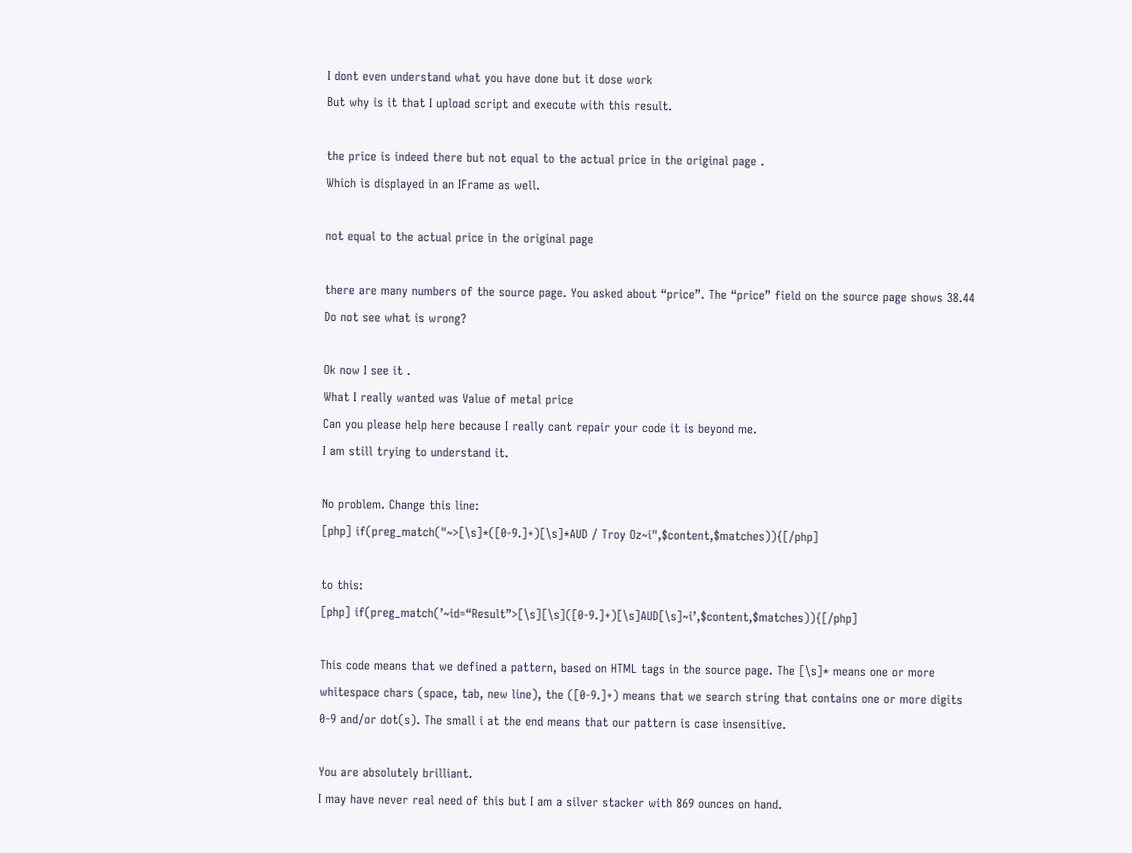I dont even understand what you have done but it dose work
But why is it that I upload script and execute with this result.

the price is indeed there but not equal to the actual price in the original page .
Which is displayed in an IFrame as well.

not equal to the actual price in the original page

there are many numbers of the source page. You asked about “price”. The “price” field on the source page shows 38.44 Do not see what is wrong?

Ok now I see it .
What I really wanted was Value of metal price
Can you please help here because I really cant repair your code it is beyond me.
I am still trying to understand it.

No problem. Change this line:
[php] if(preg_match("~>[\s]*([0-9.]+)[\s]*AUD / Troy Oz~i",$content,$matches)){[/php]

to this:
[php] if(preg_match(’~id=“Result”>[\s][\s]([0-9.]+)[\s]AUD[\s]~i’,$content,$matches)){[/php]

This code means that we defined a pattern, based on HTML tags in the source page. The [\s]* means one or more whitespace chars (space, tab, new line), the ([0-9.]+) means that we search string that contains one or more digits 0-9 and/or dot(s). The small i at the end means that our pattern is case insensitive.

You are absolutely brilliant.
I may have never real need of this but I am a silver stacker with 869 ounces on hand.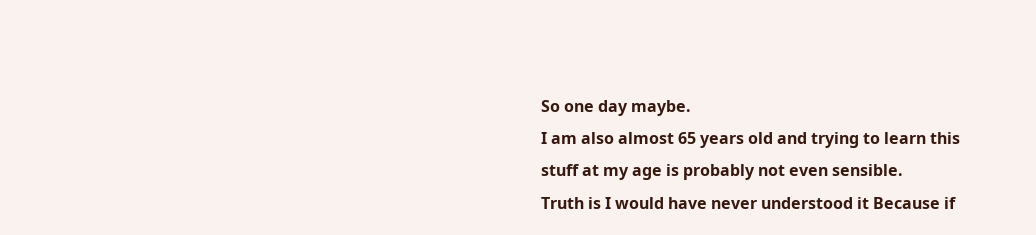So one day maybe.
I am also almost 65 years old and trying to learn this stuff at my age is probably not even sensible.
Truth is I would have never understood it Because if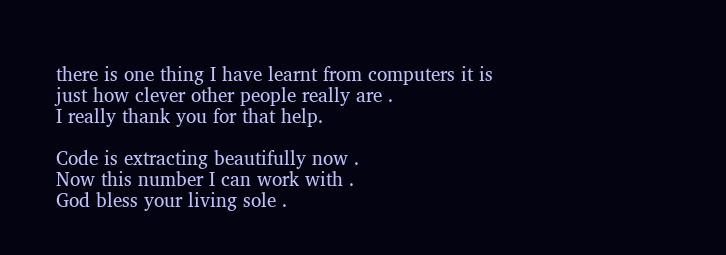there is one thing I have learnt from computers it is just how clever other people really are .
I really thank you for that help.

Code is extracting beautifully now .
Now this number I can work with .
God bless your living sole .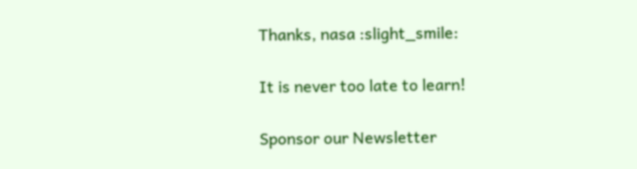Thanks, nasa :slight_smile:

It is never too late to learn!

Sponsor our Newsletter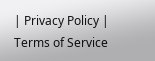| Privacy Policy | Terms of Service